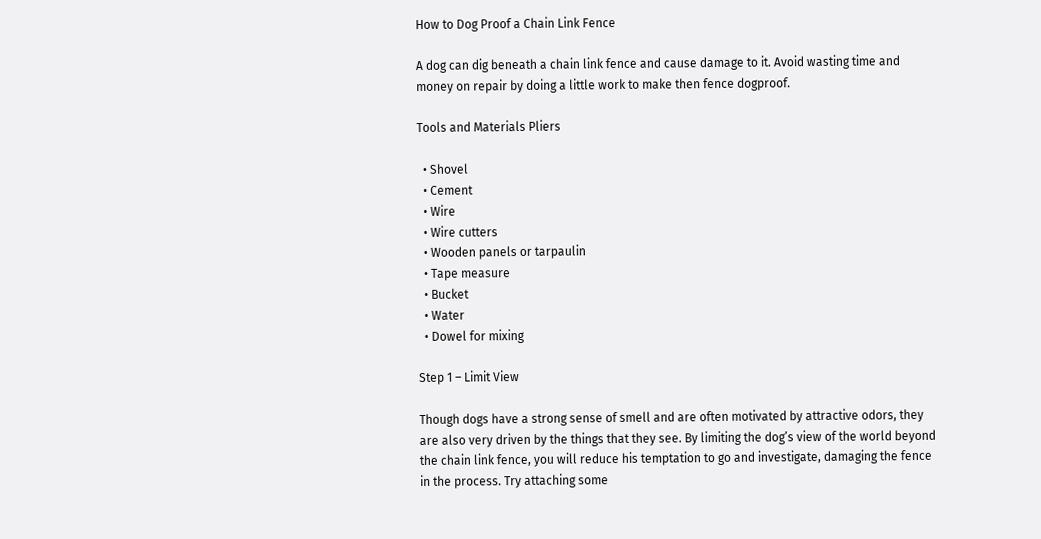How to Dog Proof a Chain Link Fence

A dog can dig beneath a chain link fence and cause damage to it. Avoid wasting time and money on repair by doing a little work to make then fence dogproof.

Tools and Materials Pliers

  • Shovel
  • Cement
  • Wire
  • Wire cutters
  • Wooden panels or tarpaulin
  • Tape measure
  • Bucket
  • Water
  • Dowel for mixing

Step 1 – Limit View

Though dogs have a strong sense of smell and are often motivated by attractive odors, they are also very driven by the things that they see. By limiting the dog’s view of the world beyond the chain link fence, you will reduce his temptation to go and investigate, damaging the fence in the process. Try attaching some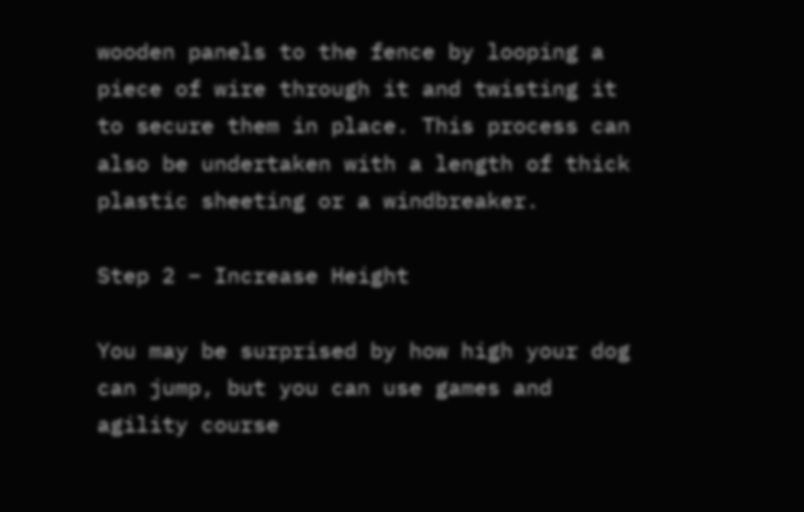wooden panels to the fence by looping a piece of wire through it and twisting it to secure them in place. This process can also be undertaken with a length of thick plastic sheeting or a windbreaker.

Step 2 – Increase Height

You may be surprised by how high your dog can jump, but you can use games and agility course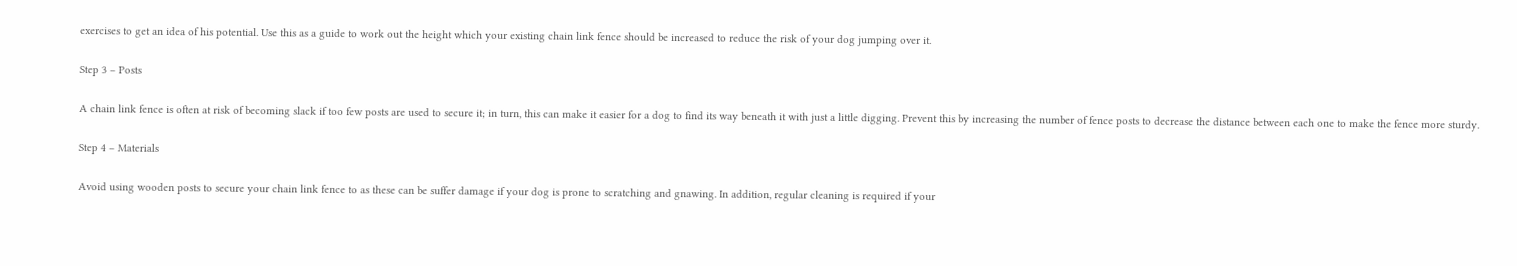exercises to get an idea of his potential. Use this as a guide to work out the height which your existing chain link fence should be increased to reduce the risk of your dog jumping over it.

Step 3 – Posts

A chain link fence is often at risk of becoming slack if too few posts are used to secure it; in turn, this can make it easier for a dog to find its way beneath it with just a little digging. Prevent this by increasing the number of fence posts to decrease the distance between each one to make the fence more sturdy.

Step 4 – Materials

Avoid using wooden posts to secure your chain link fence to as these can be suffer damage if your dog is prone to scratching and gnawing. In addition, regular cleaning is required if your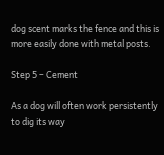dog scent marks the fence and this is more easily done with metal posts.

Step 5 – Cement

As a dog will often work persistently to dig its way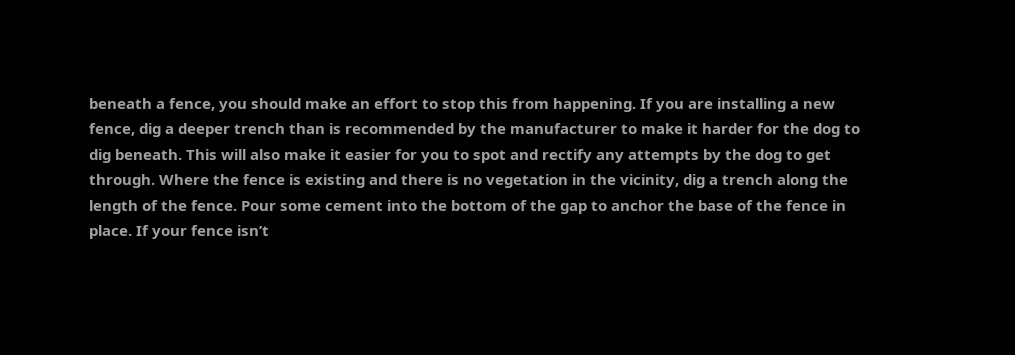beneath a fence, you should make an effort to stop this from happening. If you are installing a new fence, dig a deeper trench than is recommended by the manufacturer to make it harder for the dog to dig beneath. This will also make it easier for you to spot and rectify any attempts by the dog to get through. Where the fence is existing and there is no vegetation in the vicinity, dig a trench along the length of the fence. Pour some cement into the bottom of the gap to anchor the base of the fence in place. If your fence isn’t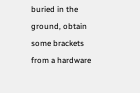buried in the ground, obtain some brackets from a hardware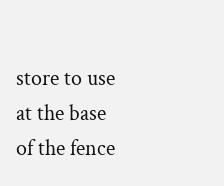store to use at the base of the fence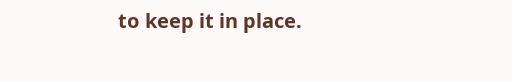to keep it in place.